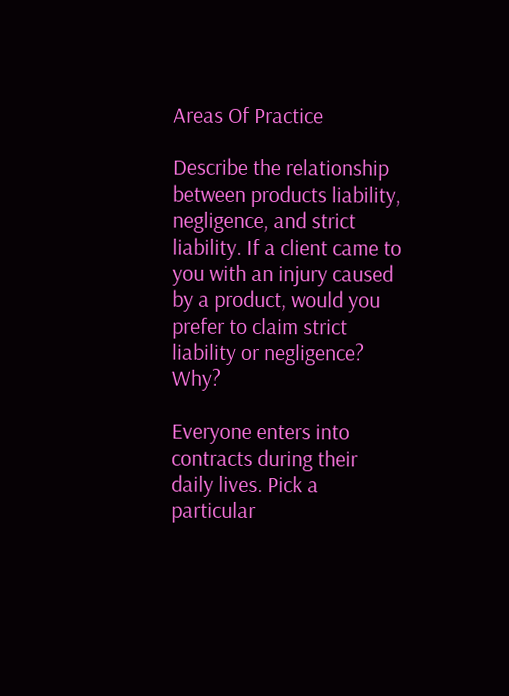Areas Of Practice

Describe the relationship between products liability, negligence, and strict liability. If a client came to you with an injury caused by a product, would you prefer to claim strict liability or negligence? Why?

Everyone enters into contracts during their daily lives. Pick a particular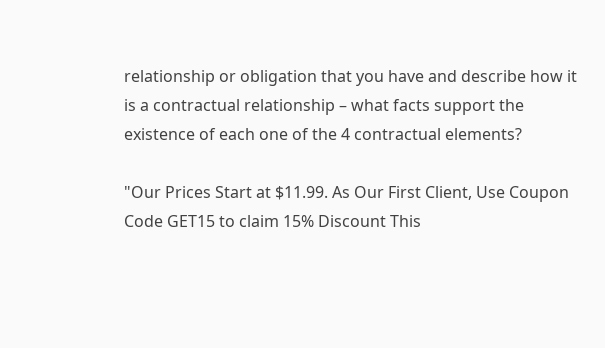relationship or obligation that you have and describe how it is a contractual relationship – what facts support the existence of each one of the 4 contractual elements?

"Our Prices Start at $11.99. As Our First Client, Use Coupon Code GET15 to claim 15% Discount This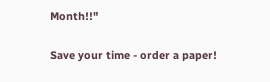Month!!"

Save your time - order a paper!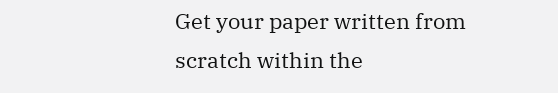Get your paper written from scratch within the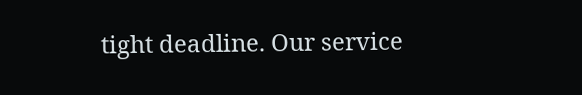tight deadline. Our service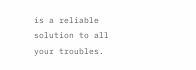is a reliable solution to all your troubles.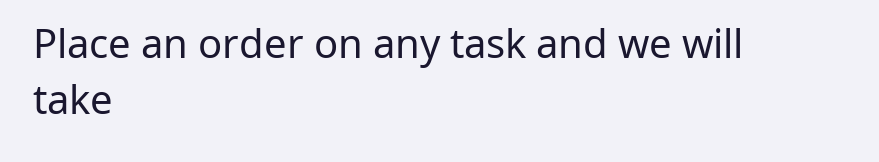Place an order on any task and we will take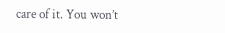care of it. You won’t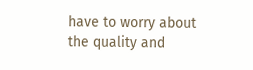have to worry about the quality and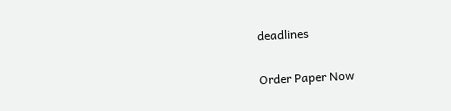deadlines

Order Paper Now